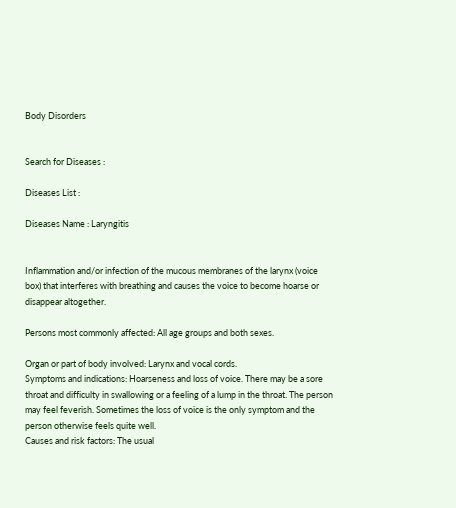Body Disorders


Search for Diseases :

Diseases List :

Diseases Name : Laryngitis


Inflammation and/or infection of the mucous membranes of the larynx (voice box) that interferes with breathing and causes the voice to become hoarse or disappear altogether.

Persons most commonly affected: All age groups and both sexes.

Organ or part of body involved: Larynx and vocal cords.
Symptoms and indications: Hoarseness and loss of voice. There may be a sore throat and difficulty in swallowing or a feeling of a lump in the throat. The person may feel feverish. Sometimes the loss of voice is the only symptom and the person otherwise feels quite well.
Causes and risk factors: The usual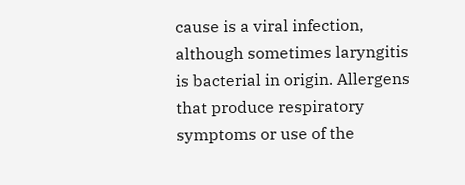cause is a viral infection, although sometimes laryngitis is bacterial in origin. Allergens that produce respiratory symptoms or use of the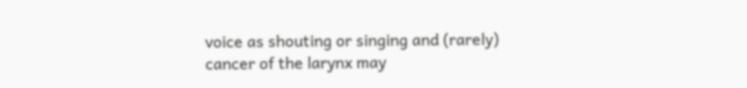voice as shouting or singing and (rarely) cancer of the larynx may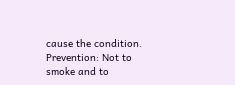cause the condition.
Prevention: Not to smoke and to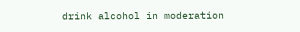drink alcohol in moderation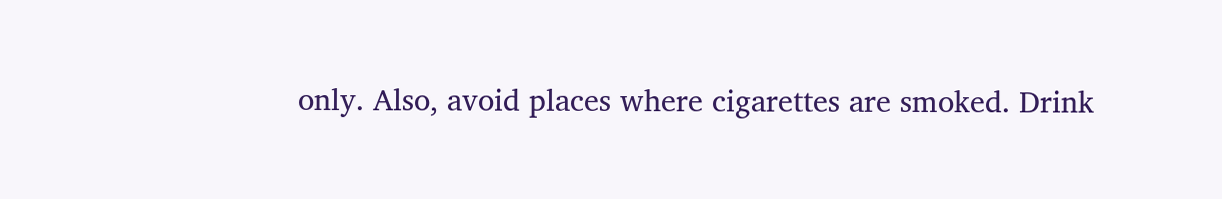only. Also, avoid places where cigarettes are smoked. Drink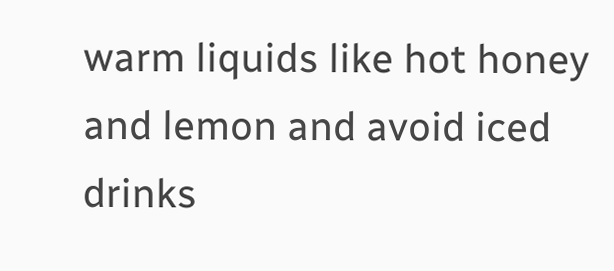warm liquids like hot honey and lemon and avoid iced drinks